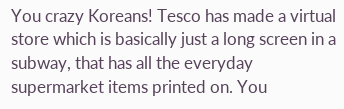You crazy Koreans! Tesco has made a virtual store which is basically just a long screen in a subway, that has all the everyday supermarket items printed on. You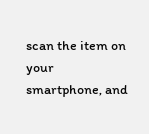scan the item on your smartphone, and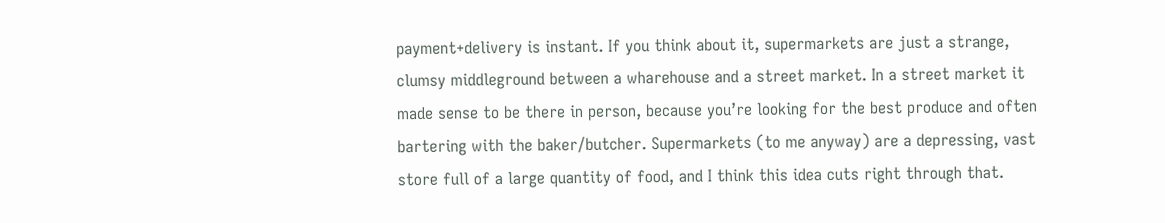payment+delivery is instant. If you think about it, supermarkets are just a strange, clumsy middleground between a wharehouse and a street market. In a street market it made sense to be there in person, because you’re looking for the best produce and often bartering with the baker/butcher. Supermarkets (to me anyway) are a depressing, vast store full of a large quantity of food, and I think this idea cuts right through that.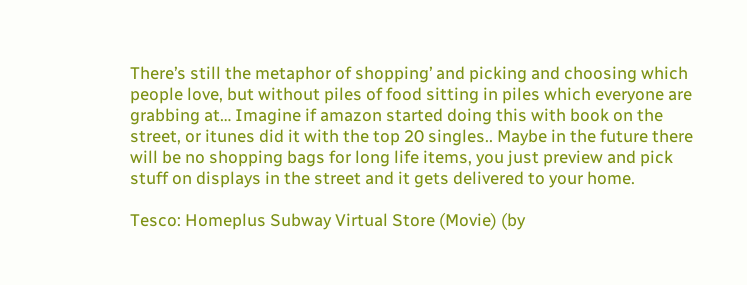There’s still the metaphor of shopping’ and picking and choosing which people love, but without piles of food sitting in piles which everyone are grabbing at… Imagine if amazon started doing this with book on the street, or itunes did it with the top 20 singles.. Maybe in the future there will be no shopping bags for long life items, you just preview and pick stuff on displays in the street and it gets delivered to your home.

Tesco: Homeplus Subway Virtual Store (Movie) (by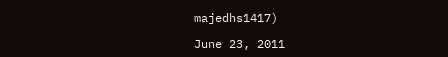majedhs1417)

June 23, 2011